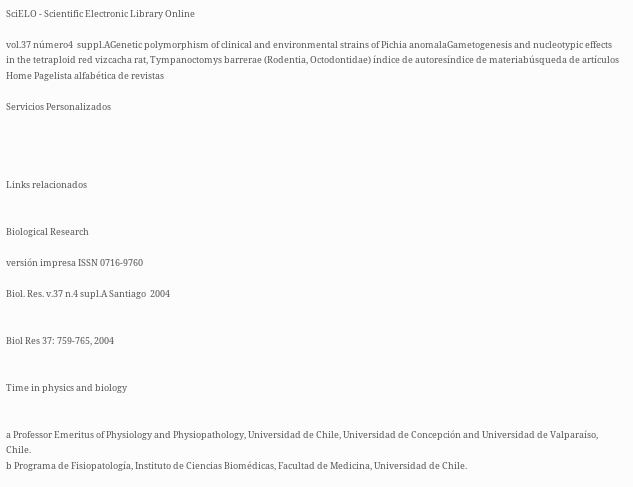SciELO - Scientific Electronic Library Online

vol.37 número4  suppl.AGenetic polymorphism of clinical and environmental strains of Pichia anomalaGametogenesis and nucleotypic effects in the tetraploid red vizcacha rat, Tympanoctomys barrerae (Rodentia, Octodontidae) índice de autoresíndice de materiabúsqueda de artículos
Home Pagelista alfabética de revistas

Servicios Personalizados




Links relacionados


Biological Research

versión impresa ISSN 0716-9760

Biol. Res. v.37 n.4 supl.A Santiago  2004


Biol Res 37: 759-765, 2004


Time in physics and biology


a Professor Emeritus of Physiology and Physiopathology, Universidad de Chile, Universidad de Concepción and Universidad de Valparaíso, Chile.
b Programa de Fisiopatología, Instituto de Ciencias Biomédicas, Facultad de Medicina, Universidad de Chile.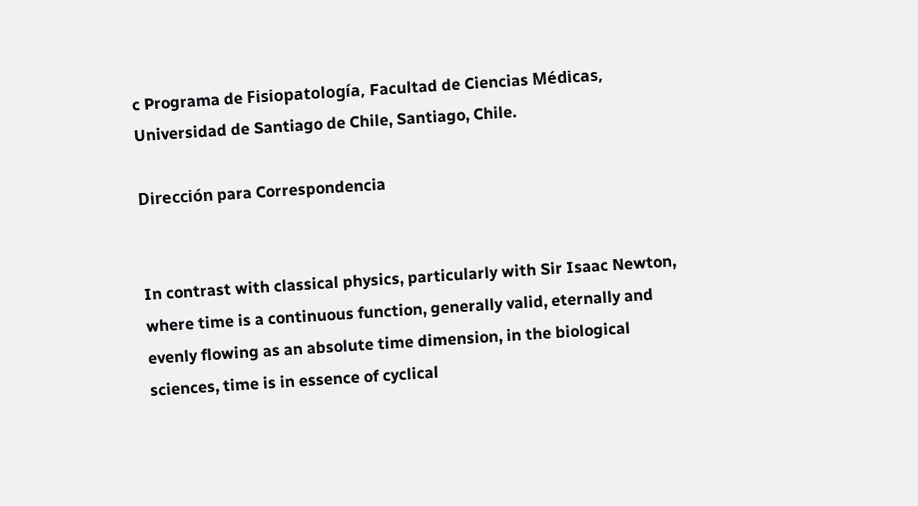c Programa de Fisiopatología, Facultad de Ciencias Médicas, Universidad de Santiago de Chile, Santiago, Chile.

Dirección para Correspondencia


In contrast with classical physics, particularly with Sir Isaac Newton, where time is a continuous function, generally valid, eternally and evenly flowing as an absolute time dimension, in the biological sciences, time is in essence of cyclical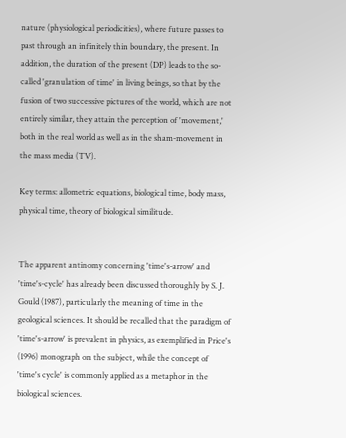nature (physiological periodicities), where future passes to past through an infinitely thin boundary, the present. In addition, the duration of the present (DP) leads to the so-called 'granulation of time' in living beings, so that by the fusion of two successive pictures of the world, which are not entirely similar, they attain the perception of 'movement,' both in the real world as well as in the sham-movement in the mass media (TV).

Key terms: allometric equations, biological time, body mass, physical time, theory of biological similitude.


The apparent antinomy concerning 'time's-arrow' and 'time's-cycle' has already been discussed thoroughly by S. J. Gould (1987), particularly the meaning of time in the geological sciences. It should be recalled that the paradigm of 'time's-arrow' is prevalent in physics, as exemplified in Price's (1996) monograph on the subject, while the concept of 'time's cycle' is commonly applied as a metaphor in the biological sciences.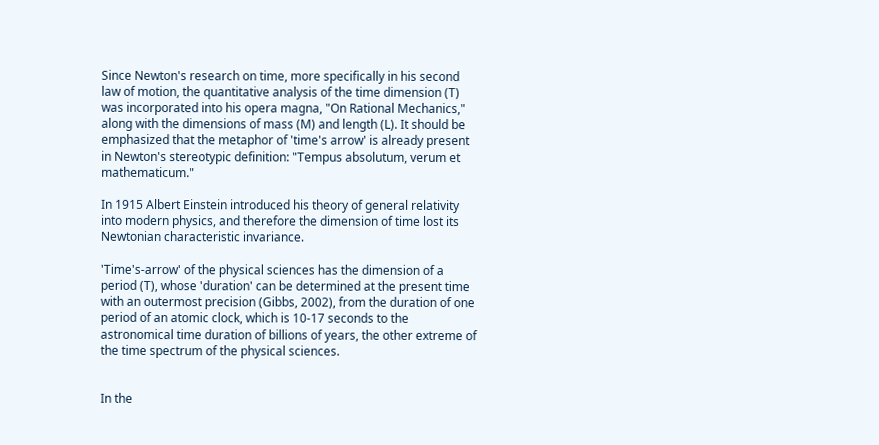Since Newton's research on time, more specifically in his second law of motion, the quantitative analysis of the time dimension (T) was incorporated into his opera magna, "On Rational Mechanics," along with the dimensions of mass (M) and length (L). It should be emphasized that the metaphor of 'time's arrow' is already present in Newton's stereotypic definition: "Tempus absolutum, verum et mathematicum."

In 1915 Albert Einstein introduced his theory of general relativity into modern physics, and therefore the dimension of time lost its Newtonian characteristic invariance.

'Time's-arrow' of the physical sciences has the dimension of a period (T), whose 'duration' can be determined at the present time with an outermost precision (Gibbs, 2002), from the duration of one period of an atomic clock, which is 10-17 seconds to the astronomical time duration of billions of years, the other extreme of the time spectrum of the physical sciences.


In the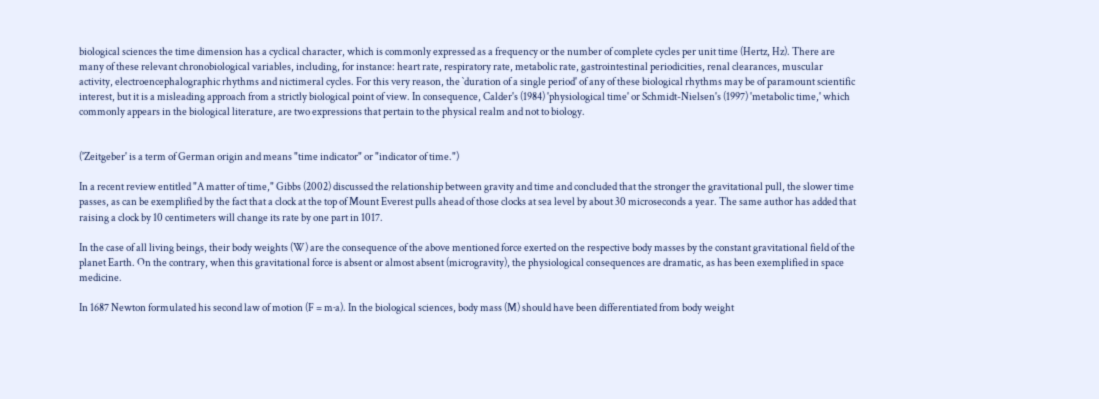biological sciences the time dimension has a cyclical character, which is commonly expressed as a frequency or the number of complete cycles per unit time (Hertz, Hz). There are many of these relevant chronobiological variables, including, for instance: heart rate, respiratory rate, metabolic rate, gastrointestinal periodicities, renal clearances, muscular activity, electroencephalographic rhythms and nictimeral cycles. For this very reason, the `duration of a single period' of any of these biological rhythms may be of paramount scientific interest, but it is a misleading approach from a strictly biological point of view. In consequence, Calder's (1984) 'physiological time' or Schmidt-Nielsen's (1997) 'metabolic time,' which commonly appears in the biological literature, are two expressions that pertain to the physical realm and not to biology.


('Zeitgeber' is a term of German origin and means "time indicator" or "indicator of time.")

In a recent review entitled "A matter of time," Gibbs (2002) discussed the relationship between gravity and time and concluded that the stronger the gravitational pull, the slower time passes, as can be exemplified by the fact that a clock at the top of Mount Everest pulls ahead of those clocks at sea level by about 30 microseconds a year. The same author has added that raising a clock by 10 centimeters will change its rate by one part in 1017.

In the case of all living beings, their body weights (W) are the consequence of the above mentioned force exerted on the respective body masses by the constant gravitational field of the planet Earth. On the contrary, when this gravitational force is absent or almost absent (microgravity), the physiological consequences are dramatic, as has been exemplified in space medicine.

In 1687 Newton formulated his second law of motion (F = m·a). In the biological sciences, body mass (M) should have been differentiated from body weight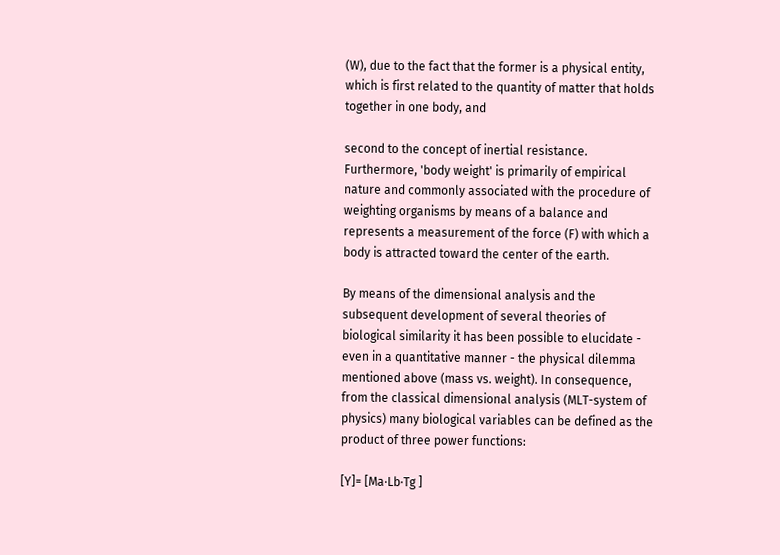(W), due to the fact that the former is a physical entity, which is first related to the quantity of matter that holds together in one body, and

second to the concept of inertial resistance. Furthermore, 'body weight' is primarily of empirical nature and commonly associated with the procedure of weighting organisms by means of a balance and represents a measurement of the force (F) with which a body is attracted toward the center of the earth.

By means of the dimensional analysis and the subsequent development of several theories of biological similarity it has been possible to elucidate - even in a quantitative manner - the physical dilemma mentioned above (mass vs. weight). In consequence, from the classical dimensional analysis (MLT-system of physics) many biological variables can be defined as the product of three power functions:

[Y]= [Ma·Lb·Tg ]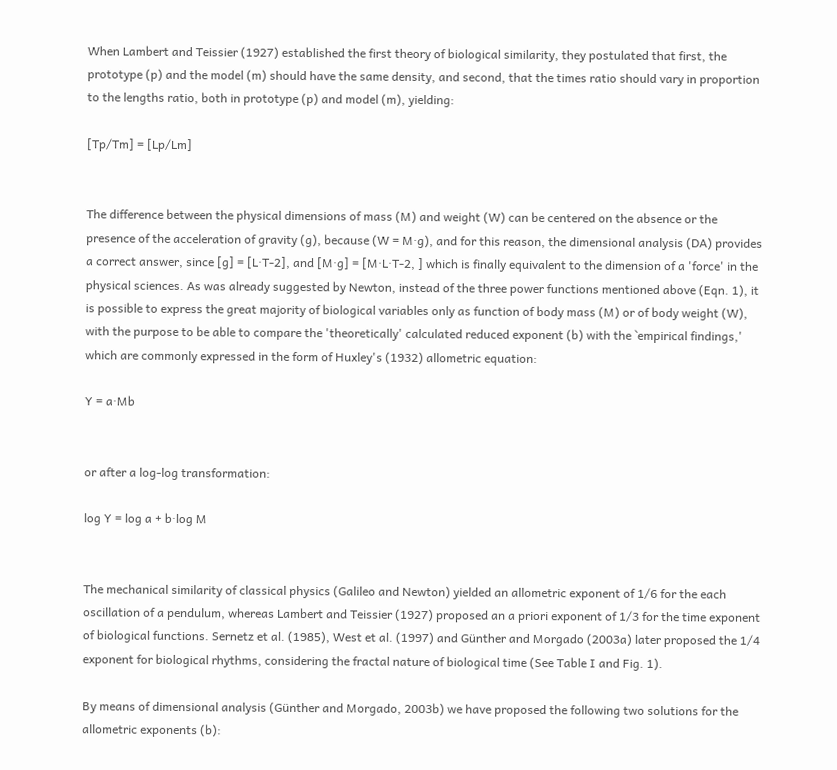When Lambert and Teissier (1927) established the first theory of biological similarity, they postulated that first, the prototype (p) and the model (m) should have the same density, and second, that the times ratio should vary in proportion to the lengths ratio, both in prototype (p) and model (m), yielding:

[Tp/Tm] = [Lp/Lm]


The difference between the physical dimensions of mass (M) and weight (W) can be centered on the absence or the presence of the acceleration of gravity (g), because (W = M·g), and for this reason, the dimensional analysis (DA) provides a correct answer, since [g] = [L·T-2], and [M·g] = [M·L·T-2, ] which is finally equivalent to the dimension of a 'force' in the physical sciences. As was already suggested by Newton, instead of the three power functions mentioned above (Eqn. 1), it is possible to express the great majority of biological variables only as function of body mass (M) or of body weight (W), with the purpose to be able to compare the 'theoretically' calculated reduced exponent (b) with the `empirical findings,' which are commonly expressed in the form of Huxley's (1932) allometric equation:

Y = a·Mb


or after a log-log transformation:

log Y = log a + b·log M


The mechanical similarity of classical physics (Galileo and Newton) yielded an allometric exponent of 1/6 for the each oscillation of a pendulum, whereas Lambert and Teissier (1927) proposed an a priori exponent of 1/3 for the time exponent of biological functions. Sernetz et al. (1985), West et al. (1997) and Günther and Morgado (2003a) later proposed the 1/4 exponent for biological rhythms, considering the fractal nature of biological time (See Table I and Fig. 1).

By means of dimensional analysis (Günther and Morgado, 2003b) we have proposed the following two solutions for the allometric exponents (b):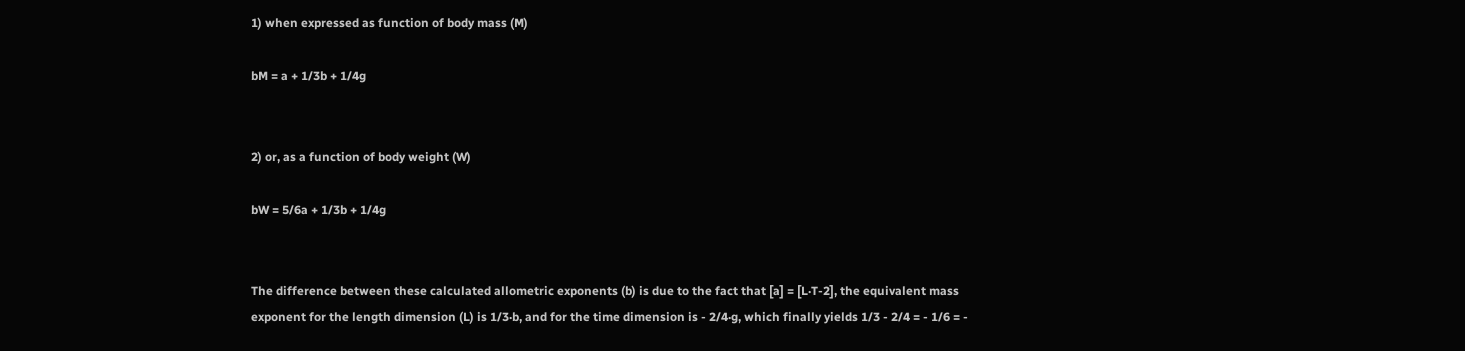1) when expressed as function of body mass (M)

bM = a + 1/3b + 1/4g


2) or, as a function of body weight (W)

bW = 5/6a + 1/3b + 1/4g


The difference between these calculated allometric exponents (b) is due to the fact that [a] = [L·T-2], the equivalent mass exponent for the length dimension (L) is 1/3·b, and for the time dimension is - 2/4·g, which finally yields 1/3 - 2/4 = - 1/6 = -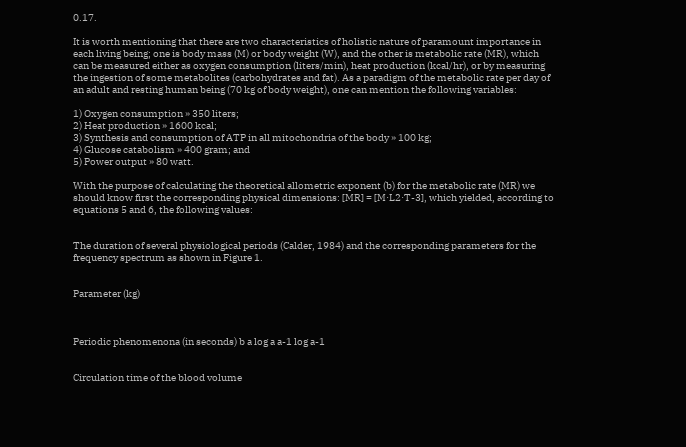0.17.

It is worth mentioning that there are two characteristics of holistic nature of paramount importance in each living being; one is body mass (M) or body weight (W), and the other is metabolic rate (MR), which can be measured either as oxygen consumption (liters/min), heat production (kcal/hr), or by measuring the ingestion of some metabolites (carbohydrates and fat). As a paradigm of the metabolic rate per day of an adult and resting human being (70 kg of body weight), one can mention the following variables:

1) Oxygen consumption » 350 liters;
2) Heat production » 1600 kcal;
3) Synthesis and consumption of ATP in all mitochondria of the body » 100 kg;
4) Glucose catabolism » 400 gram; and
5) Power output » 80 watt.

With the purpose of calculating the theoretical allometric exponent (b) for the metabolic rate (MR) we should know first the corresponding physical dimensions: [MR] = [M·L2·T-3], which yielded, according to equations 5 and 6, the following values:


The duration of several physiological periods (Calder, 1984) and the corresponding parameters for the frequency spectrum as shown in Figure 1.


Parameter (kg)



Periodic phenomenona (in seconds) b a log a a-1 log a-1


Circulation time of the blood volume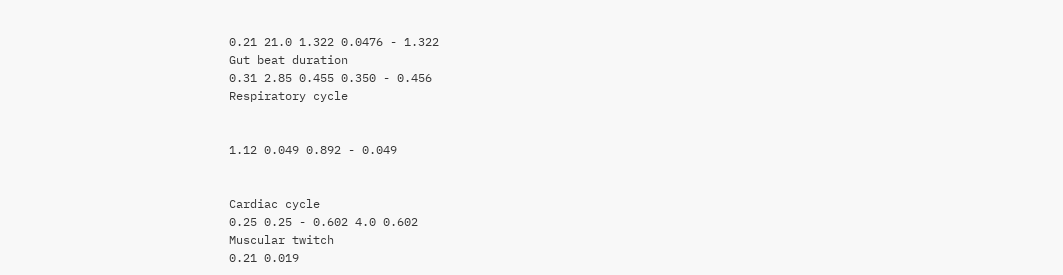0.21 21.0 1.322 0.0476 - 1.322
Gut beat duration
0.31 2.85 0.455 0.350 - 0.456
Respiratory cycle


1.12 0.049 0.892 - 0.049


Cardiac cycle
0.25 0.25 - 0.602 4.0 0.602
Muscular twitch
0.21 0.019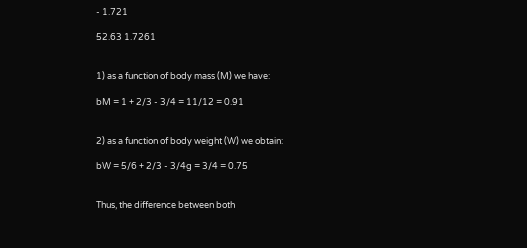- 1.721

52.63 1.7261


1) as a function of body mass (M) we have:

bM = 1 + 2/3 - 3/4 = 11/12 = 0.91


2) as a function of body weight (W) we obtain:

bW = 5/6 + 2/3 - 3/4g = 3/4 = 0.75


Thus, the difference between both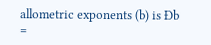allometric exponents (b) is Ðb =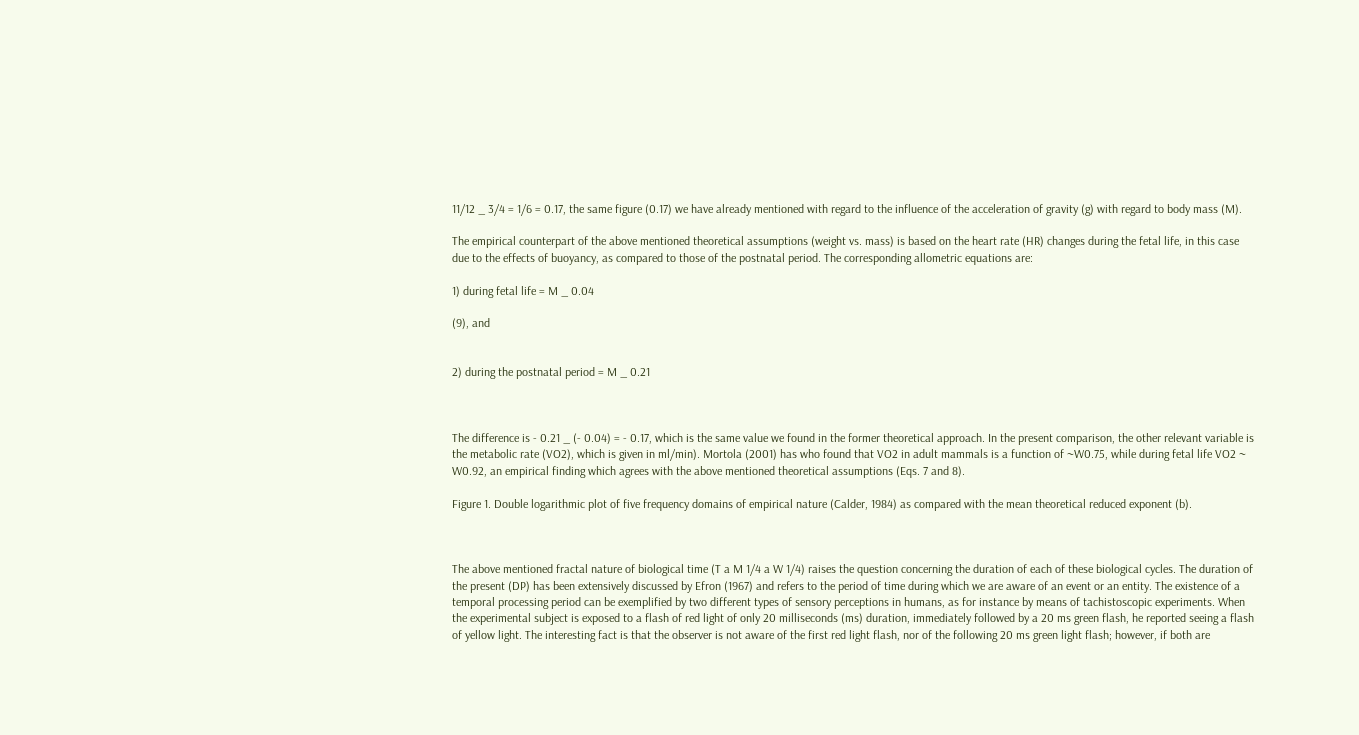11/12 _ 3/4 = 1/6 = 0.17, the same figure (0.17) we have already mentioned with regard to the influence of the acceleration of gravity (g) with regard to body mass (M).

The empirical counterpart of the above mentioned theoretical assumptions (weight vs. mass) is based on the heart rate (HR) changes during the fetal life, in this case due to the effects of buoyancy, as compared to those of the postnatal period. The corresponding allometric equations are:

1) during fetal life = M _ 0.04

(9), and


2) during the postnatal period = M _ 0.21



The difference is - 0.21 _ (- 0.04) = - 0.17, which is the same value we found in the former theoretical approach. In the present comparison, the other relevant variable is the metabolic rate (VO2), which is given in ml/min). Mortola (2001) has who found that VO2 in adult mammals is a function of ~W0.75, while during fetal life VO2 ~ W0.92, an empirical finding which agrees with the above mentioned theoretical assumptions (Eqs. 7 and 8).

Figure 1. Double logarithmic plot of five frequency domains of empirical nature (Calder, 1984) as compared with the mean theoretical reduced exponent (b).



The above mentioned fractal nature of biological time (T a M 1/4 a W 1/4) raises the question concerning the duration of each of these biological cycles. The duration of the present (DP) has been extensively discussed by Efron (1967) and refers to the period of time during which we are aware of an event or an entity. The existence of a temporal processing period can be exemplified by two different types of sensory perceptions in humans, as for instance by means of tachistoscopic experiments. When the experimental subject is exposed to a flash of red light of only 20 milliseconds (ms) duration, immediately followed by a 20 ms green flash, he reported seeing a flash of yellow light. The interesting fact is that the observer is not aware of the first red light flash, nor of the following 20 ms green light flash; however, if both are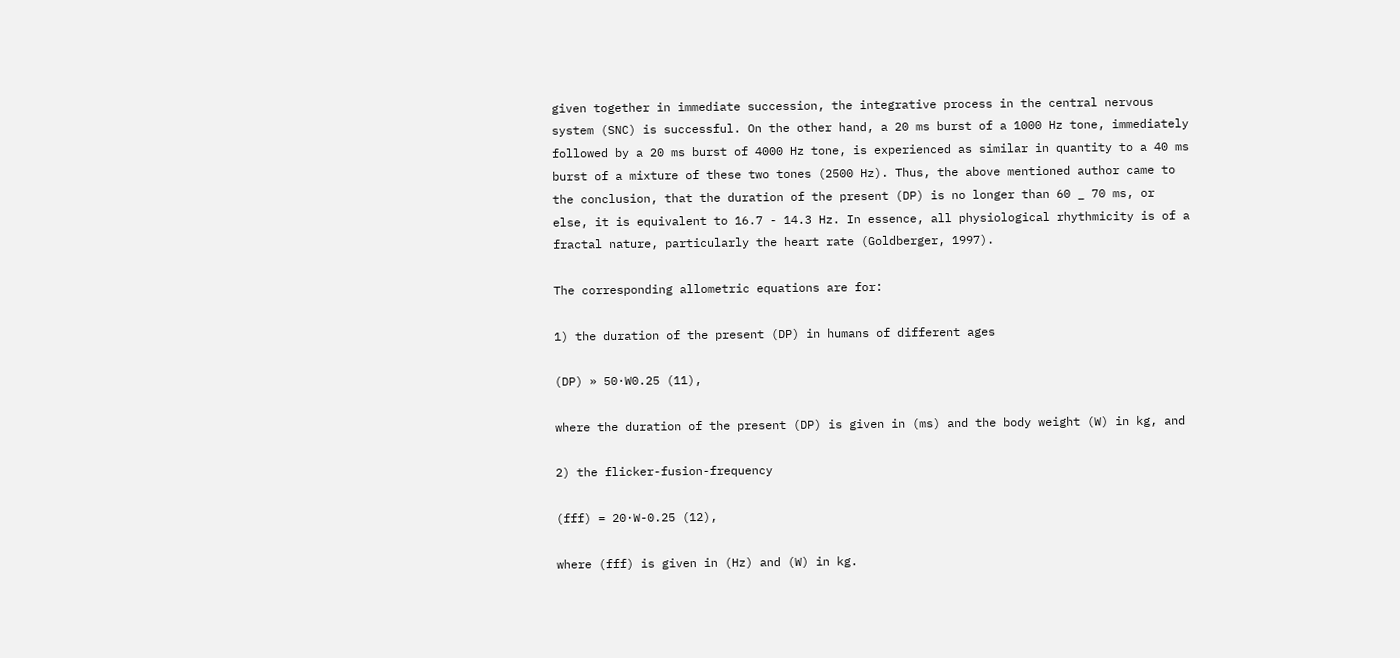given together in immediate succession, the integrative process in the central nervous system (SNC) is successful. On the other hand, a 20 ms burst of a 1000 Hz tone, immediately followed by a 20 ms burst of 4000 Hz tone, is experienced as similar in quantity to a 40 ms burst of a mixture of these two tones (2500 Hz). Thus, the above mentioned author came to the conclusion, that the duration of the present (DP) is no longer than 60 _ 70 ms, or else, it is equivalent to 16.7 - 14.3 Hz. In essence, all physiological rhythmicity is of a fractal nature, particularly the heart rate (Goldberger, 1997).

The corresponding allometric equations are for:

1) the duration of the present (DP) in humans of different ages

(DP) » 50·W0.25 (11),

where the duration of the present (DP) is given in (ms) and the body weight (W) in kg, and

2) the flicker-fusion-frequency

(fff) = 20·W-0.25 (12),

where (fff) is given in (Hz) and (W) in kg.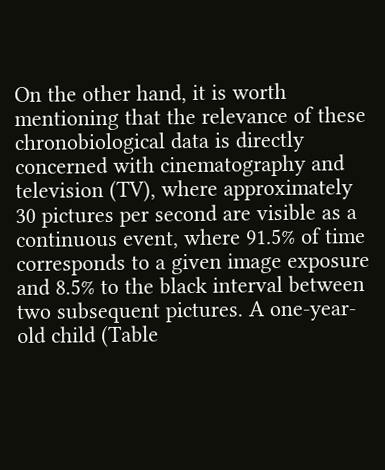On the other hand, it is worth mentioning that the relevance of these chronobiological data is directly concerned with cinematography and television (TV), where approximately 30 pictures per second are visible as a continuous event, where 91.5% of time corresponds to a given image exposure and 8.5% to the black interval between two subsequent pictures. A one-year-old child (Table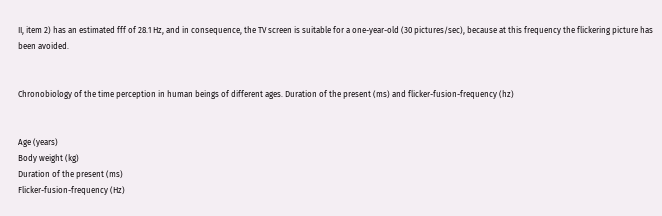II, item 2) has an estimated fff of 28.1 Hz, and in consequence, the TV screen is suitable for a one-year-old (30 pictures/sec), because at this frequency the flickering picture has been avoided.


Chronobiology of the time perception in human beings of different ages. Duration of the present (ms) and flicker-fusion-frequency (hz)


Age (years)
Body weight (kg)
Duration of the present (ms)
Flicker-fusion-frequency (Hz)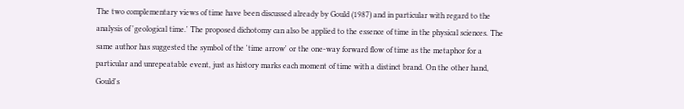The two complementary views of time have been discussed already by Gould (1987) and in particular with regard to the analysis of 'geological time.' The proposed dichotomy can also be applied to the essence of time in the physical sciences. The same author has suggested the symbol of the 'time arrow' or the one-way forward flow of time as the metaphor for a particular and unrepeatable event, just as history marks each moment of time with a distinct brand. On the other hand, Gould's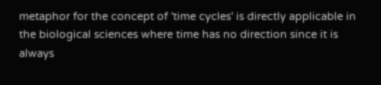metaphor for the concept of 'time cycles' is directly applicable in the biological sciences where time has no direction since it is always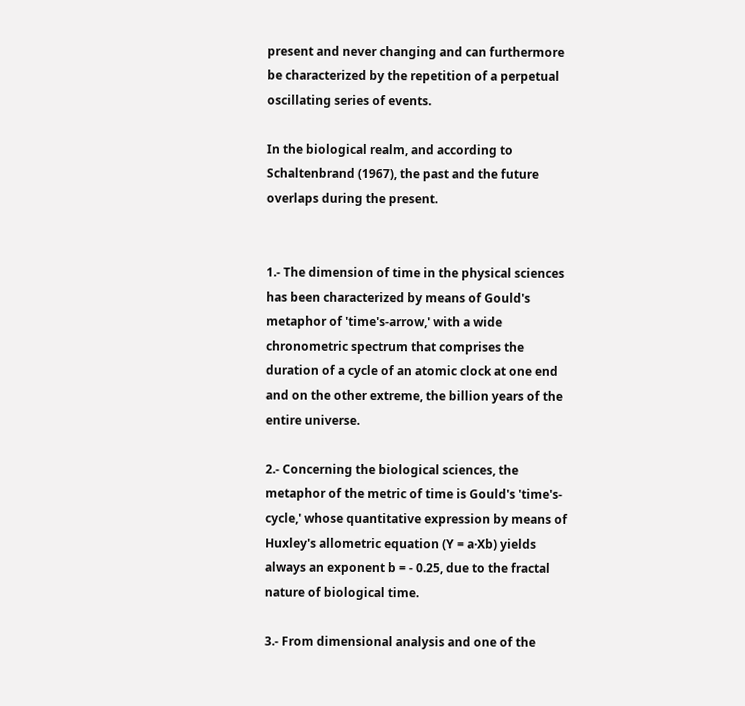present and never changing and can furthermore be characterized by the repetition of a perpetual oscillating series of events.

In the biological realm, and according to Schaltenbrand (1967), the past and the future overlaps during the present.


1.- The dimension of time in the physical sciences has been characterized by means of Gould's metaphor of 'time's-arrow,' with a wide chronometric spectrum that comprises the duration of a cycle of an atomic clock at one end and on the other extreme, the billion years of the entire universe.

2.- Concerning the biological sciences, the metaphor of the metric of time is Gould's 'time's- cycle,' whose quantitative expression by means of Huxley's allometric equation (Y = a·Xb) yields always an exponent b = - 0.25, due to the fractal nature of biological time.

3.- From dimensional analysis and one of the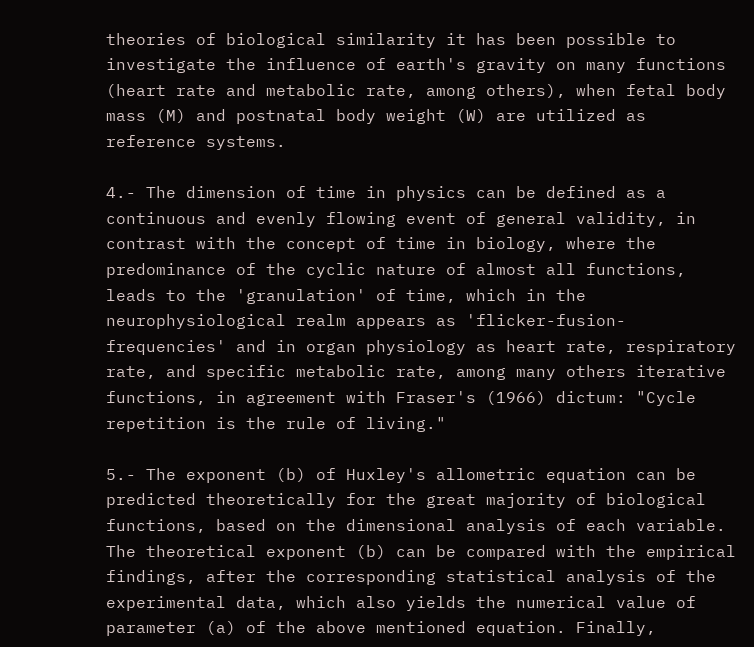theories of biological similarity it has been possible to investigate the influence of earth's gravity on many functions (heart rate and metabolic rate, among others), when fetal body mass (M) and postnatal body weight (W) are utilized as reference systems.

4.- The dimension of time in physics can be defined as a continuous and evenly flowing event of general validity, in contrast with the concept of time in biology, where the predominance of the cyclic nature of almost all functions, leads to the 'granulation' of time, which in the neurophysiological realm appears as 'flicker-fusion-frequencies' and in organ physiology as heart rate, respiratory rate, and specific metabolic rate, among many others iterative functions, in agreement with Fraser's (1966) dictum: "Cycle repetition is the rule of living."

5.- The exponent (b) of Huxley's allometric equation can be predicted theoretically for the great majority of biological functions, based on the dimensional analysis of each variable. The theoretical exponent (b) can be compared with the empirical findings, after the corresponding statistical analysis of the experimental data, which also yields the numerical value of parameter (a) of the above mentioned equation. Finally,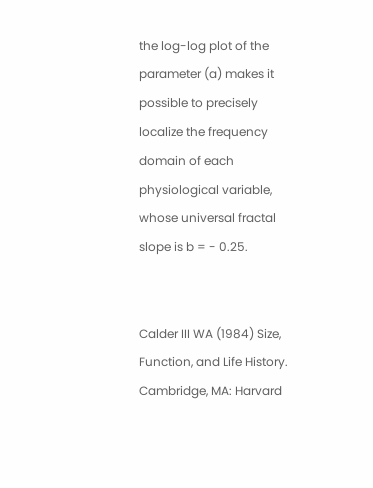the log-log plot of the parameter (a) makes it possible to precisely localize the frequency domain of each physiological variable, whose universal fractal slope is b = - 0.25.


Calder III WA (1984) Size, Function, and Life History. Cambridge, MA: Harvard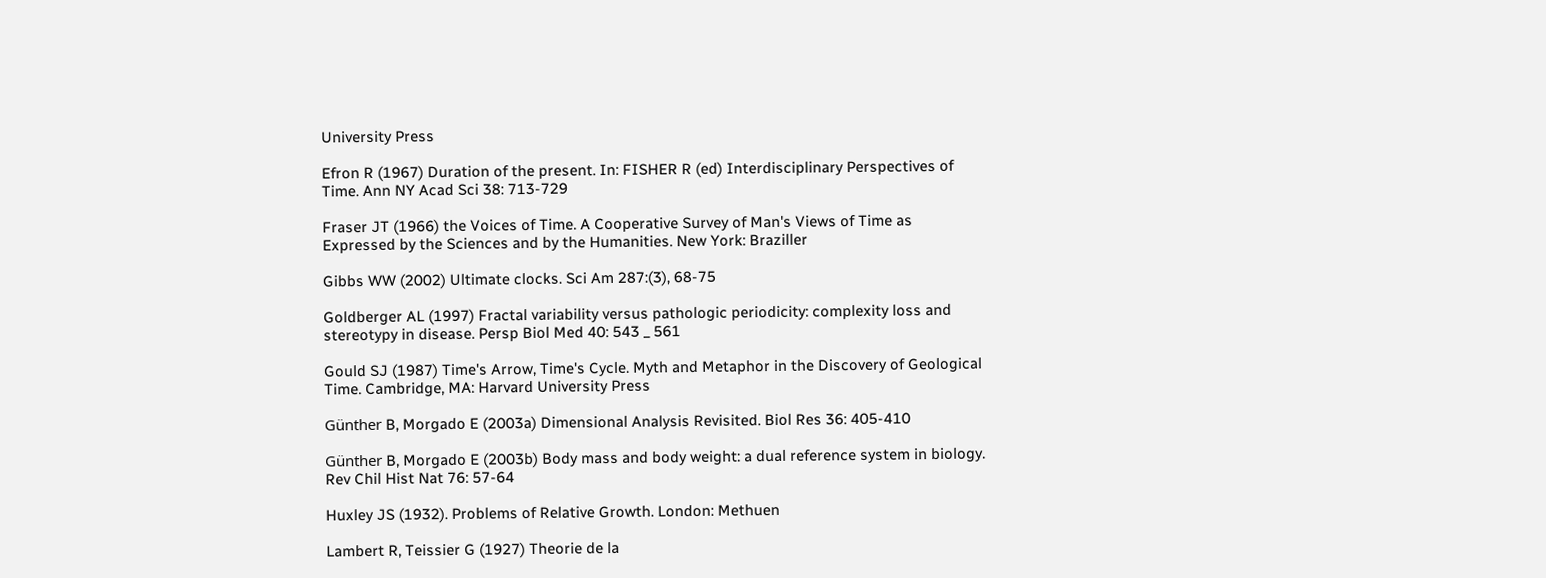University Press

Efron R (1967) Duration of the present. In: FISHER R (ed) Interdisciplinary Perspectives of Time. Ann NY Acad Sci 38: 713-729

Fraser JT (1966) the Voices of Time. A Cooperative Survey of Man's Views of Time as Expressed by the Sciences and by the Humanities. New York: Braziller

Gibbs WW (2002) Ultimate clocks. Sci Am 287:(3), 68-75

Goldberger AL (1997) Fractal variability versus pathologic periodicity: complexity loss and stereotypy in disease. Persp Biol Med 40: 543 _ 561

Gould SJ (1987) Time's Arrow, Time's Cycle. Myth and Metaphor in the Discovery of Geological Time. Cambridge, MA: Harvard University Press

Günther B, Morgado E (2003a) Dimensional Analysis Revisited. Biol Res 36: 405-410

Günther B, Morgado E (2003b) Body mass and body weight: a dual reference system in biology. Rev Chil Hist Nat 76: 57-64

Huxley JS (1932). Problems of Relative Growth. London: Methuen

Lambert R, Teissier G (1927) Theorie de la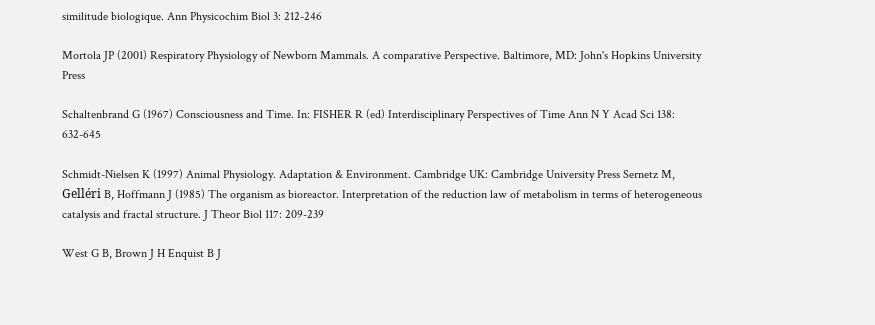similitude biologique. Ann Physicochim Biol 3: 212-246

Mortola JP (2001) Respiratory Physiology of Newborn Mammals. A comparative Perspective. Baltimore, MD: John's Hopkins University Press

Schaltenbrand G (1967) Consciousness and Time. In: FISHER R (ed) Interdisciplinary Perspectives of Time Ann N Y Acad Sci 138: 632-645

Schmidt-Nielsen K (1997) Animal Physiology. Adaptation & Environment. Cambridge UK: Cambridge University Press Sernetz M, Gelléri B, Hoffmann J (1985) The organism as bioreactor. Interpretation of the reduction law of metabolism in terms of heterogeneous catalysis and fractal structure. J Theor Biol 117: 209-239

West G B, Brown J H Enquist B J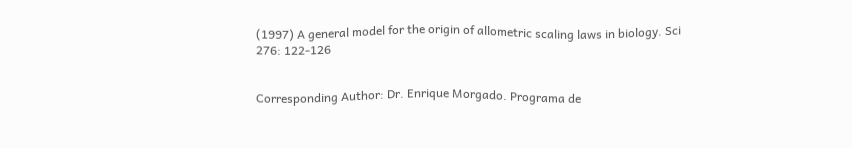(1997) A general model for the origin of allometric scaling laws in biology. Sci 276: 122-126


Corresponding Author: Dr. Enrique Morgado. Programa de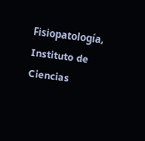Fisiopatología, Instituto de Ciencias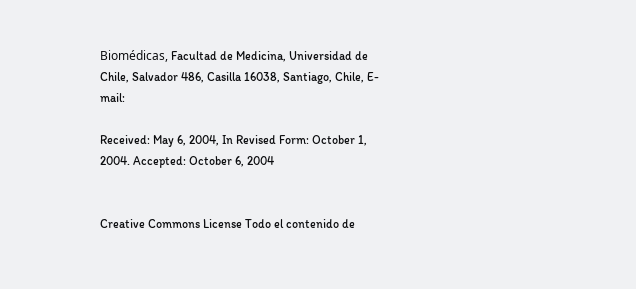Biomédicas, Facultad de Medicina, Universidad de Chile, Salvador 486, Casilla 16038, Santiago, Chile, E-mail:

Received: May 6, 2004, In Revised Form: October 1, 2004. Accepted: October 6, 2004


Creative Commons License Todo el contenido de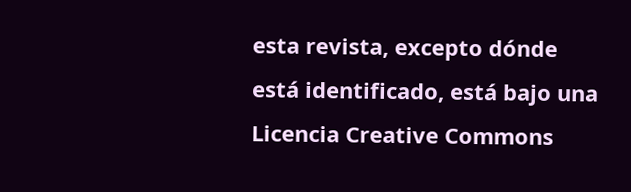esta revista, excepto dónde está identificado, está bajo una Licencia Creative Commons